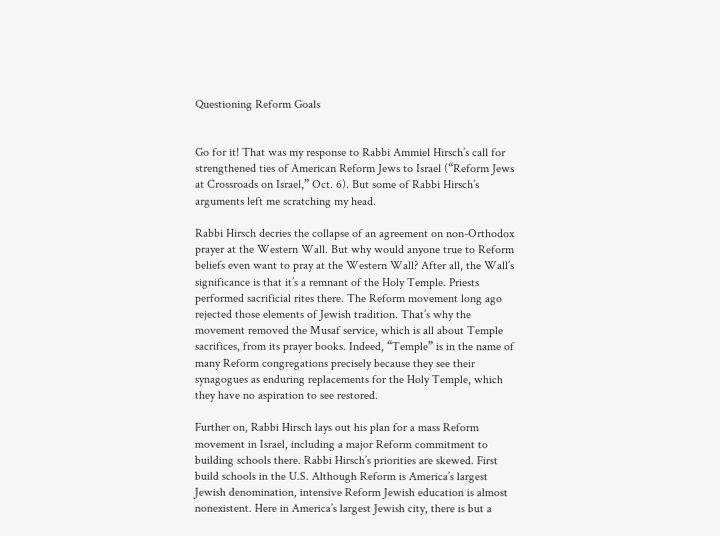Questioning Reform Goals


Go for it! That was my response to Rabbi Ammiel Hirsch’s call for strengthened ties of American Reform Jews to Israel (“Reform Jews at Crossroads on Israel,” Oct. 6). But some of Rabbi Hirsch’s arguments left me scratching my head.

Rabbi Hirsch decries the collapse of an agreement on non-Orthodox prayer at the Western Wall. But why would anyone true to Reform beliefs even want to pray at the Western Wall? After all, the Wall’s significance is that it’s a remnant of the Holy Temple. Priests performed sacrificial rites there. The Reform movement long ago rejected those elements of Jewish tradition. That’s why the movement removed the Musaf service, which is all about Temple sacrifices, from its prayer books. Indeed, “Temple” is in the name of many Reform congregations precisely because they see their synagogues as enduring replacements for the Holy Temple, which they have no aspiration to see restored.

Further on, Rabbi Hirsch lays out his plan for a mass Reform movement in Israel, including a major Reform commitment to building schools there. Rabbi Hirsch’s priorities are skewed. First build schools in the U.S. Although Reform is America’s largest Jewish denomination, intensive Reform Jewish education is almost nonexistent. Here in America’s largest Jewish city, there is but a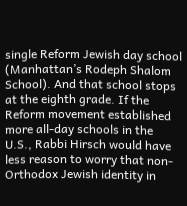single Reform Jewish day school (Manhattan’s Rodeph Shalom School). And that school stops at the eighth grade. If the Reform movement established more all-day schools in the U.S., Rabbi Hirsch would have less reason to worry that non-Orthodox Jewish identity in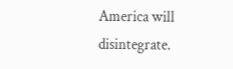America will disintegrate.